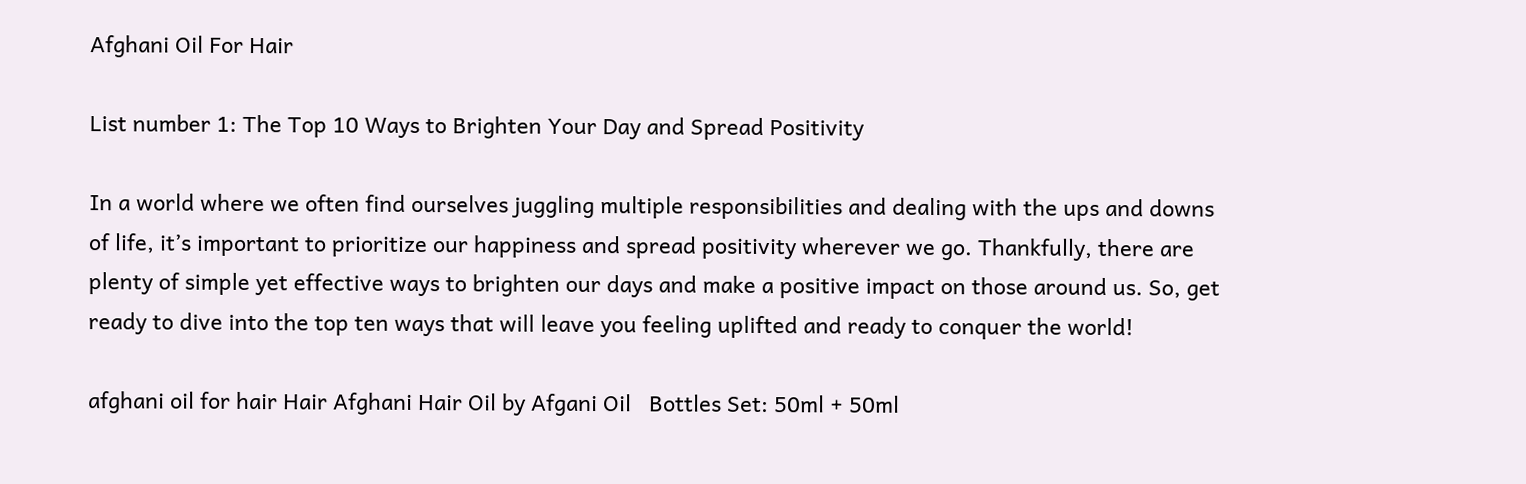Afghani Oil For Hair

List number 1: The Top 10 Ways to Brighten Your Day and Spread Positivity

In a world where we often find ourselves juggling multiple responsibilities and dealing with the ups and downs of life, it’s important to prioritize our happiness and spread positivity wherever we go. Thankfully, there are plenty of simple yet effective ways to brighten our days and make a positive impact on those around us. So, get ready to dive into the top ten ways that will leave you feeling uplifted and ready to conquer the world!

afghani oil for hair Hair Afghani Hair Oil by Afgani Oil   Bottles Set: 50ml + 50ml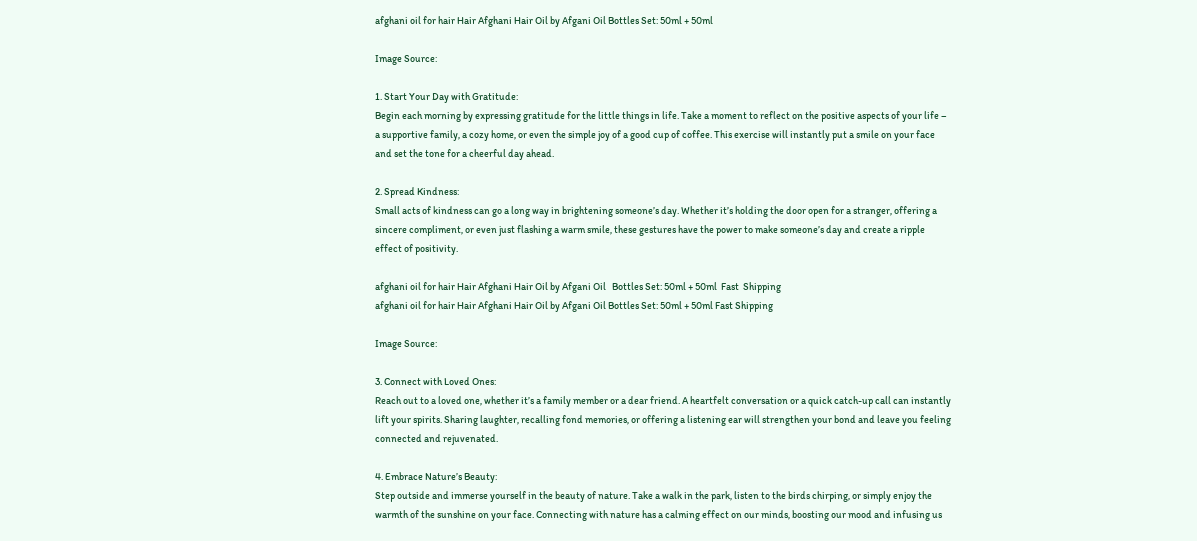afghani oil for hair Hair Afghani Hair Oil by Afgani Oil Bottles Set: 50ml + 50ml

Image Source:

1. Start Your Day with Gratitude:
Begin each morning by expressing gratitude for the little things in life. Take a moment to reflect on the positive aspects of your life – a supportive family, a cozy home, or even the simple joy of a good cup of coffee. This exercise will instantly put a smile on your face and set the tone for a cheerful day ahead.

2. Spread Kindness:
Small acts of kindness can go a long way in brightening someone’s day. Whether it’s holding the door open for a stranger, offering a sincere compliment, or even just flashing a warm smile, these gestures have the power to make someone’s day and create a ripple effect of positivity.

afghani oil for hair Hair Afghani Hair Oil by Afgani Oil   Bottles Set: 50ml + 50ml  Fast  Shipping
afghani oil for hair Hair Afghani Hair Oil by Afgani Oil Bottles Set: 50ml + 50ml Fast Shipping

Image Source:

3. Connect with Loved Ones:
Reach out to a loved one, whether it’s a family member or a dear friend. A heartfelt conversation or a quick catch-up call can instantly lift your spirits. Sharing laughter, recalling fond memories, or offering a listening ear will strengthen your bond and leave you feeling connected and rejuvenated.

4. Embrace Nature’s Beauty:
Step outside and immerse yourself in the beauty of nature. Take a walk in the park, listen to the birds chirping, or simply enjoy the warmth of the sunshine on your face. Connecting with nature has a calming effect on our minds, boosting our mood and infusing us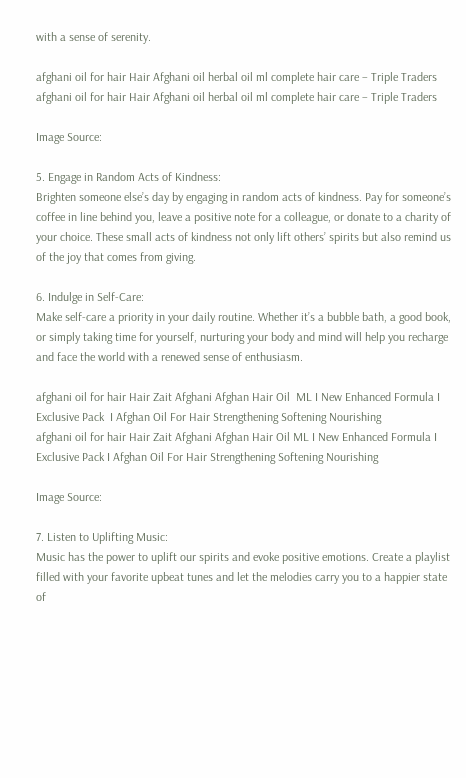with a sense of serenity.

afghani oil for hair Hair Afghani oil herbal oil ml complete hair care – Triple Traders
afghani oil for hair Hair Afghani oil herbal oil ml complete hair care – Triple Traders

Image Source:

5. Engage in Random Acts of Kindness:
Brighten someone else’s day by engaging in random acts of kindness. Pay for someone’s coffee in line behind you, leave a positive note for a colleague, or donate to a charity of your choice. These small acts of kindness not only lift others’ spirits but also remind us of the joy that comes from giving.

6. Indulge in Self-Care:
Make self-care a priority in your daily routine. Whether it’s a bubble bath, a good book, or simply taking time for yourself, nurturing your body and mind will help you recharge and face the world with a renewed sense of enthusiasm.

afghani oil for hair Hair Zait Afghani Afghan Hair Oil  ML I New Enhanced Formula I Exclusive Pack  I Afghan Oil For Hair Strengthening Softening Nourishing
afghani oil for hair Hair Zait Afghani Afghan Hair Oil ML I New Enhanced Formula I Exclusive Pack I Afghan Oil For Hair Strengthening Softening Nourishing

Image Source:

7. Listen to Uplifting Music:
Music has the power to uplift our spirits and evoke positive emotions. Create a playlist filled with your favorite upbeat tunes and let the melodies carry you to a happier state of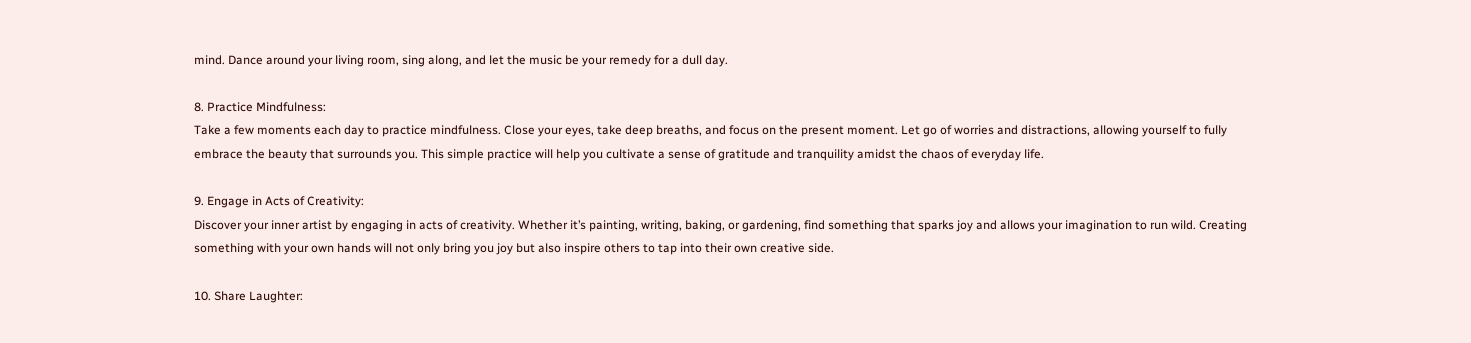mind. Dance around your living room, sing along, and let the music be your remedy for a dull day.

8. Practice Mindfulness:
Take a few moments each day to practice mindfulness. Close your eyes, take deep breaths, and focus on the present moment. Let go of worries and distractions, allowing yourself to fully embrace the beauty that surrounds you. This simple practice will help you cultivate a sense of gratitude and tranquility amidst the chaos of everyday life.

9. Engage in Acts of Creativity:
Discover your inner artist by engaging in acts of creativity. Whether it’s painting, writing, baking, or gardening, find something that sparks joy and allows your imagination to run wild. Creating something with your own hands will not only bring you joy but also inspire others to tap into their own creative side.

10. Share Laughter: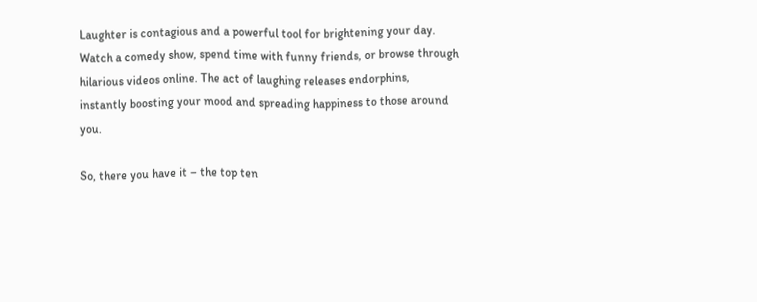Laughter is contagious and a powerful tool for brightening your day. Watch a comedy show, spend time with funny friends, or browse through hilarious videos online. The act of laughing releases endorphins, instantly boosting your mood and spreading happiness to those around you.

So, there you have it – the top ten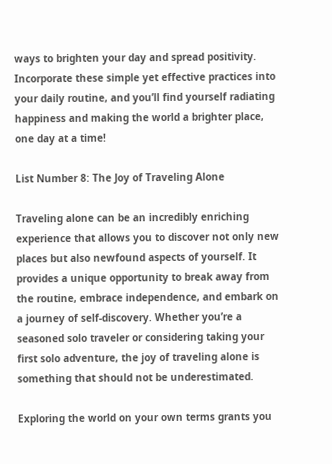ways to brighten your day and spread positivity. Incorporate these simple yet effective practices into your daily routine, and you’ll find yourself radiating happiness and making the world a brighter place, one day at a time!

List Number 8: The Joy of Traveling Alone

Traveling alone can be an incredibly enriching experience that allows you to discover not only new places but also newfound aspects of yourself. It provides a unique opportunity to break away from the routine, embrace independence, and embark on a journey of self-discovery. Whether you’re a seasoned solo traveler or considering taking your first solo adventure, the joy of traveling alone is something that should not be underestimated.

Exploring the world on your own terms grants you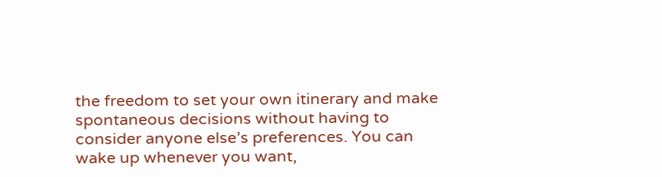the freedom to set your own itinerary and make spontaneous decisions without having to consider anyone else’s preferences. You can wake up whenever you want,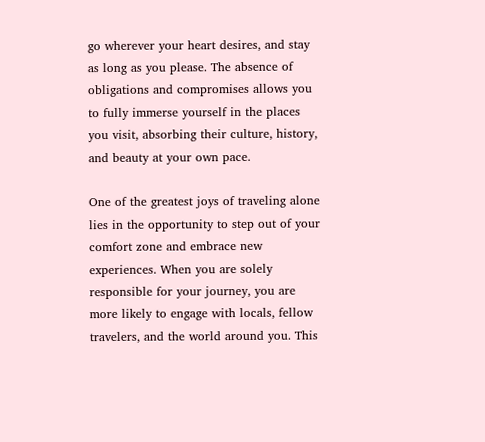go wherever your heart desires, and stay as long as you please. The absence of obligations and compromises allows you to fully immerse yourself in the places you visit, absorbing their culture, history, and beauty at your own pace.

One of the greatest joys of traveling alone lies in the opportunity to step out of your comfort zone and embrace new experiences. When you are solely responsible for your journey, you are more likely to engage with locals, fellow travelers, and the world around you. This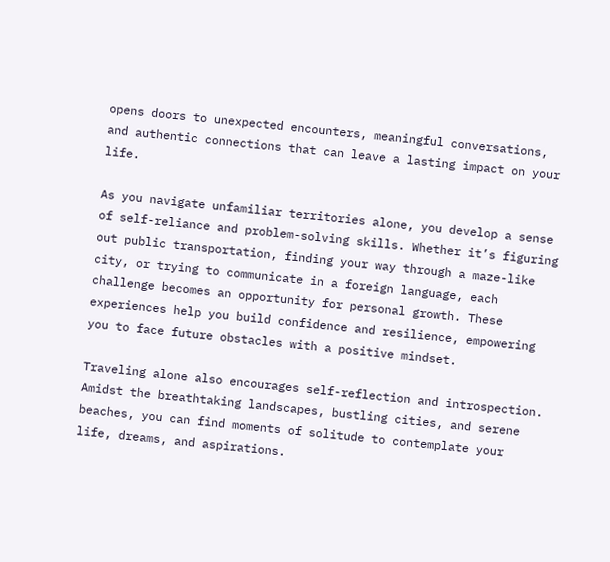opens doors to unexpected encounters, meaningful conversations, and authentic connections that can leave a lasting impact on your life.

As you navigate unfamiliar territories alone, you develop a sense of self-reliance and problem-solving skills. Whether it’s figuring out public transportation, finding your way through a maze-like city, or trying to communicate in a foreign language, each challenge becomes an opportunity for personal growth. These experiences help you build confidence and resilience, empowering you to face future obstacles with a positive mindset.

Traveling alone also encourages self-reflection and introspection. Amidst the breathtaking landscapes, bustling cities, and serene beaches, you can find moments of solitude to contemplate your life, dreams, and aspirations.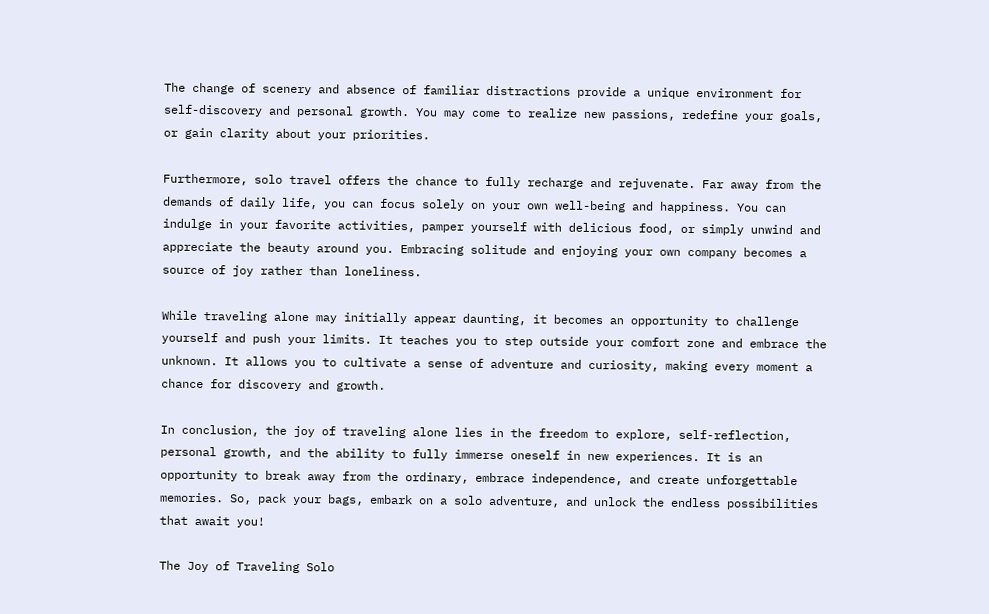The change of scenery and absence of familiar distractions provide a unique environment for self-discovery and personal growth. You may come to realize new passions, redefine your goals, or gain clarity about your priorities.

Furthermore, solo travel offers the chance to fully recharge and rejuvenate. Far away from the demands of daily life, you can focus solely on your own well-being and happiness. You can indulge in your favorite activities, pamper yourself with delicious food, or simply unwind and appreciate the beauty around you. Embracing solitude and enjoying your own company becomes a source of joy rather than loneliness.

While traveling alone may initially appear daunting, it becomes an opportunity to challenge yourself and push your limits. It teaches you to step outside your comfort zone and embrace the unknown. It allows you to cultivate a sense of adventure and curiosity, making every moment a chance for discovery and growth.

In conclusion, the joy of traveling alone lies in the freedom to explore, self-reflection, personal growth, and the ability to fully immerse oneself in new experiences. It is an opportunity to break away from the ordinary, embrace independence, and create unforgettable memories. So, pack your bags, embark on a solo adventure, and unlock the endless possibilities that await you!

The Joy of Traveling Solo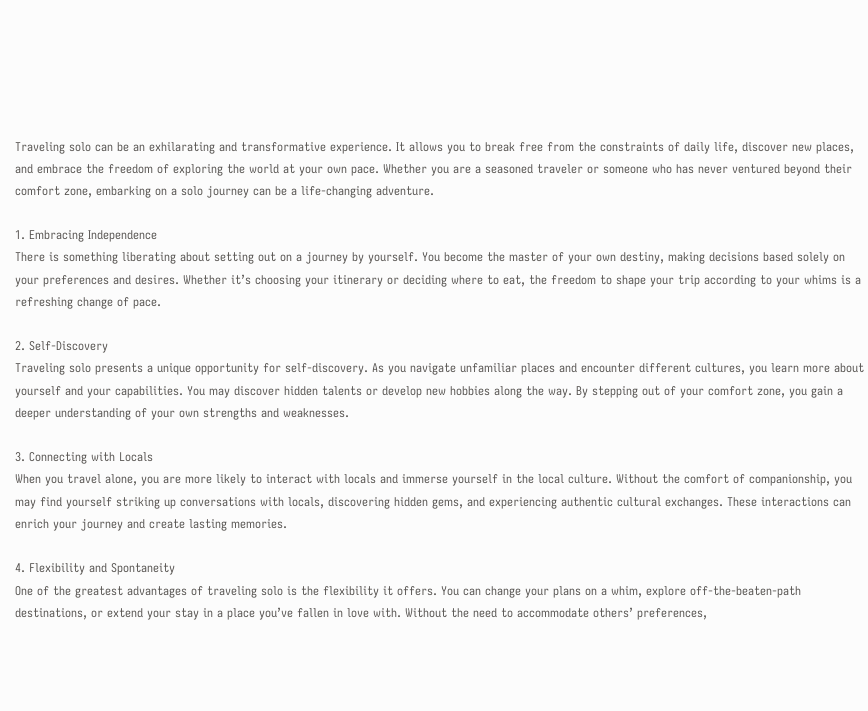Traveling solo can be an exhilarating and transformative experience. It allows you to break free from the constraints of daily life, discover new places, and embrace the freedom of exploring the world at your own pace. Whether you are a seasoned traveler or someone who has never ventured beyond their comfort zone, embarking on a solo journey can be a life-changing adventure.

1. Embracing Independence
There is something liberating about setting out on a journey by yourself. You become the master of your own destiny, making decisions based solely on your preferences and desires. Whether it’s choosing your itinerary or deciding where to eat, the freedom to shape your trip according to your whims is a refreshing change of pace.

2. Self-Discovery
Traveling solo presents a unique opportunity for self-discovery. As you navigate unfamiliar places and encounter different cultures, you learn more about yourself and your capabilities. You may discover hidden talents or develop new hobbies along the way. By stepping out of your comfort zone, you gain a deeper understanding of your own strengths and weaknesses.

3. Connecting with Locals
When you travel alone, you are more likely to interact with locals and immerse yourself in the local culture. Without the comfort of companionship, you may find yourself striking up conversations with locals, discovering hidden gems, and experiencing authentic cultural exchanges. These interactions can enrich your journey and create lasting memories.

4. Flexibility and Spontaneity
One of the greatest advantages of traveling solo is the flexibility it offers. You can change your plans on a whim, explore off-the-beaten-path destinations, or extend your stay in a place you’ve fallen in love with. Without the need to accommodate others’ preferences,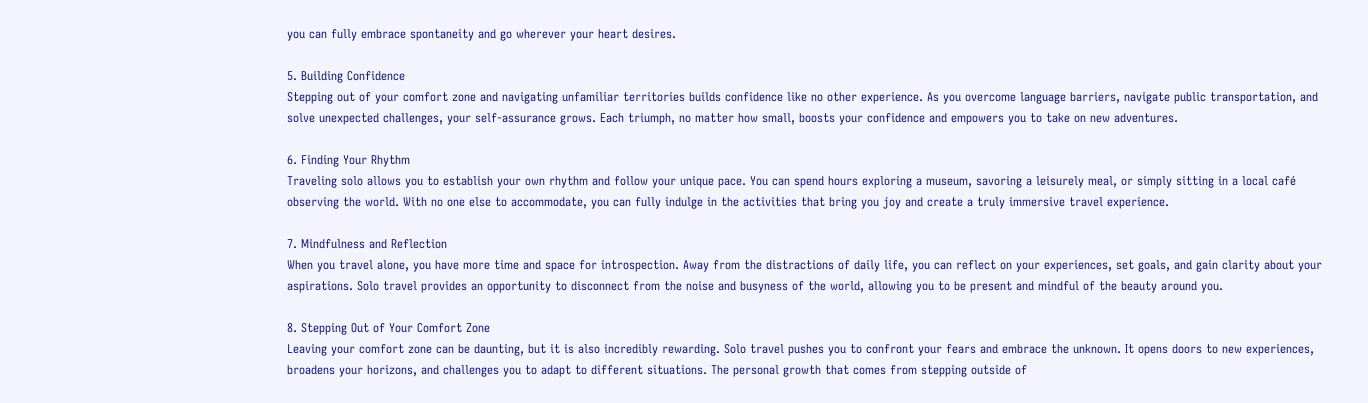you can fully embrace spontaneity and go wherever your heart desires.

5. Building Confidence
Stepping out of your comfort zone and navigating unfamiliar territories builds confidence like no other experience. As you overcome language barriers, navigate public transportation, and solve unexpected challenges, your self-assurance grows. Each triumph, no matter how small, boosts your confidence and empowers you to take on new adventures.

6. Finding Your Rhythm
Traveling solo allows you to establish your own rhythm and follow your unique pace. You can spend hours exploring a museum, savoring a leisurely meal, or simply sitting in a local café observing the world. With no one else to accommodate, you can fully indulge in the activities that bring you joy and create a truly immersive travel experience.

7. Mindfulness and Reflection
When you travel alone, you have more time and space for introspection. Away from the distractions of daily life, you can reflect on your experiences, set goals, and gain clarity about your aspirations. Solo travel provides an opportunity to disconnect from the noise and busyness of the world, allowing you to be present and mindful of the beauty around you.

8. Stepping Out of Your Comfort Zone
Leaving your comfort zone can be daunting, but it is also incredibly rewarding. Solo travel pushes you to confront your fears and embrace the unknown. It opens doors to new experiences, broadens your horizons, and challenges you to adapt to different situations. The personal growth that comes from stepping outside of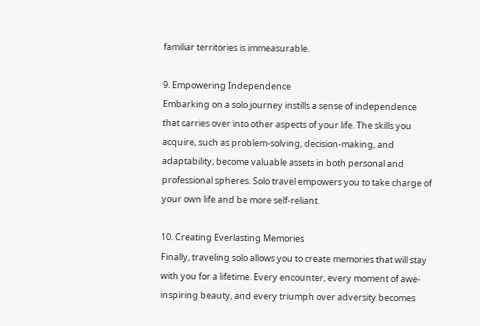familiar territories is immeasurable.

9. Empowering Independence
Embarking on a solo journey instills a sense of independence that carries over into other aspects of your life. The skills you acquire, such as problem-solving, decision-making, and adaptability, become valuable assets in both personal and professional spheres. Solo travel empowers you to take charge of your own life and be more self-reliant.

10. Creating Everlasting Memories
Finally, traveling solo allows you to create memories that will stay with you for a lifetime. Every encounter, every moment of awe-inspiring beauty, and every triumph over adversity becomes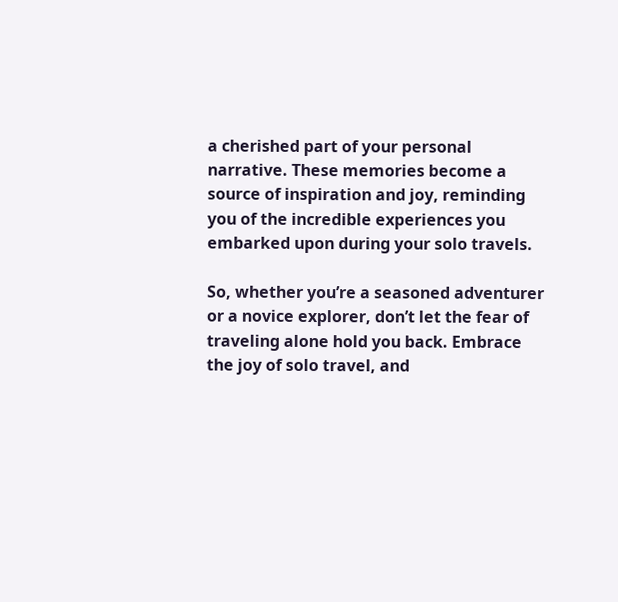a cherished part of your personal narrative. These memories become a source of inspiration and joy, reminding you of the incredible experiences you embarked upon during your solo travels.

So, whether you’re a seasoned adventurer or a novice explorer, don’t let the fear of traveling alone hold you back. Embrace the joy of solo travel, and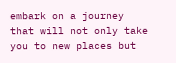embark on a journey that will not only take you to new places but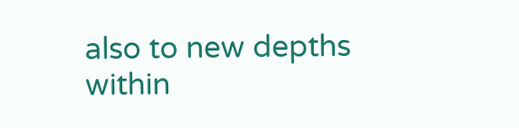also to new depths within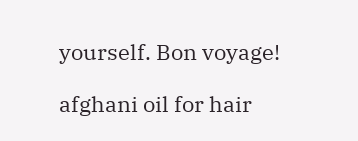yourself. Bon voyage!

afghani oil for hair